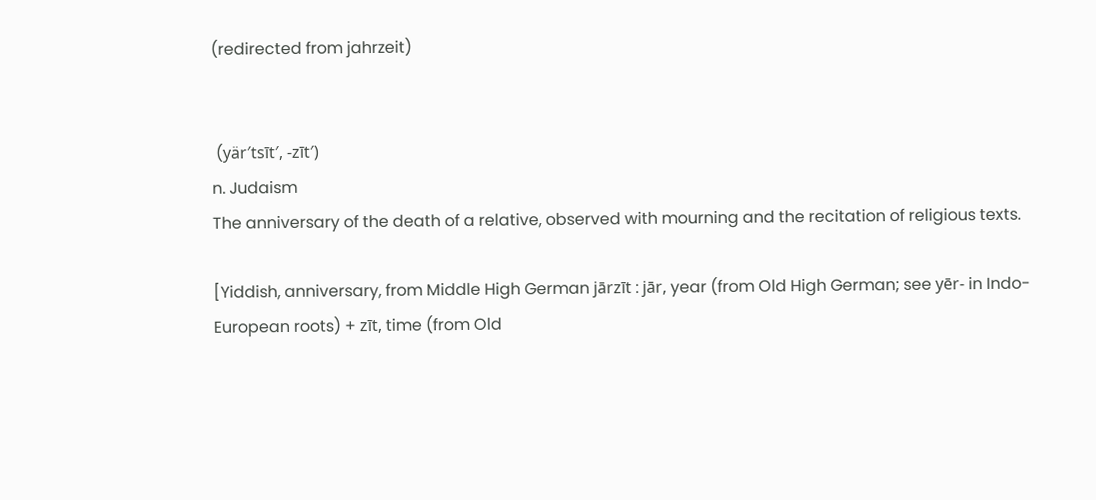(redirected from jahrzeit)


 (yär′tsīt′, -zīt′)
n. Judaism
The anniversary of the death of a relative, observed with mourning and the recitation of religious texts.

[Yiddish, anniversary, from Middle High German jārzīt : jār, year (from Old High German; see yēr- in Indo-European roots) + zīt, time (from Old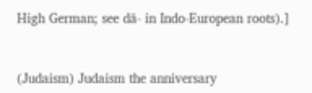High German; see dā- in Indo-European roots).]


(Judaism) Judaism the anniversary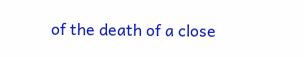of the death of a close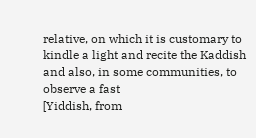relative, on which it is customary to kindle a light and recite the Kaddish and also, in some communities, to observe a fast
[Yiddish, from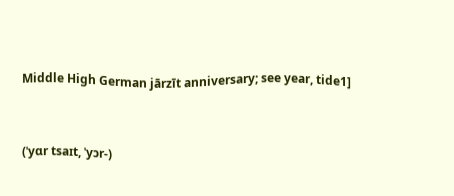Middle High German jārzīt anniversary; see year, tide1]


(ˈyɑr tsaɪt, ˈyɔr-)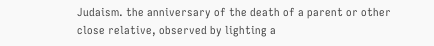Judaism. the anniversary of the death of a parent or other close relative, observed by lighting a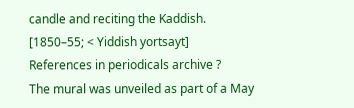candle and reciting the Kaddish.
[1850–55; < Yiddish yortsayt]
References in periodicals archive ?
The mural was unveiled as part of a May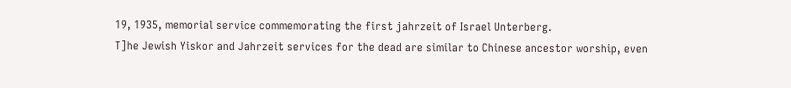19, 1935, memorial service commemorating the first jahrzeit of Israel Unterberg.
T]he Jewish Yiskor and Jahrzeit services for the dead are similar to Chinese ancestor worship, even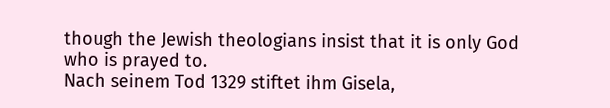though the Jewish theologians insist that it is only God who is prayed to.
Nach seinem Tod 1329 stiftet ihm Gisela,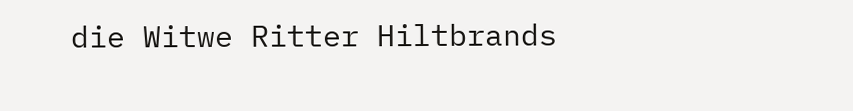die Witwe Ritter Hiltbrands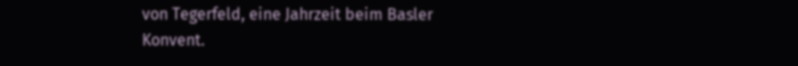von Tegerfeld, eine Jahrzeit beim Basler Konvent.